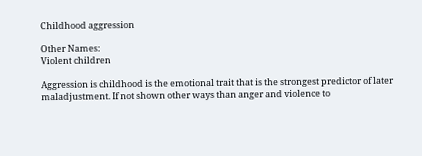Childhood aggression

Other Names:
Violent children

Aggression is childhood is the emotional trait that is the strongest predictor of later maladjustment. If not shown other ways than anger and violence to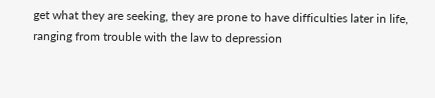get what they are seeking, they are prone to have difficulties later in life, ranging from trouble with the law to depression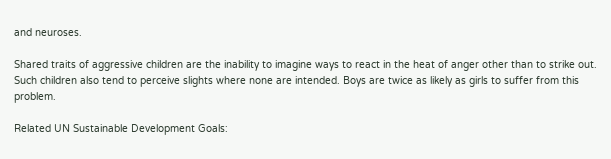and neuroses.

Shared traits of aggressive children are the inability to imagine ways to react in the heat of anger other than to strike out. Such children also tend to perceive slights where none are intended. Boys are twice as likely as girls to suffer from this problem.

Related UN Sustainable Development Goals: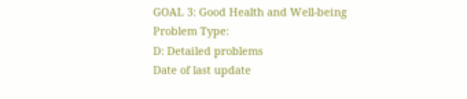GOAL 3: Good Health and Well-being
Problem Type:
D: Detailed problems
Date of last update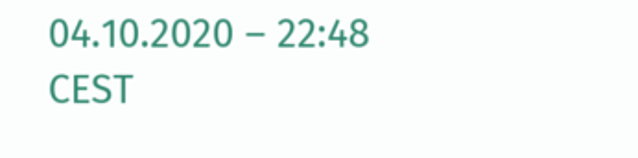04.10.2020 – 22:48 CEST